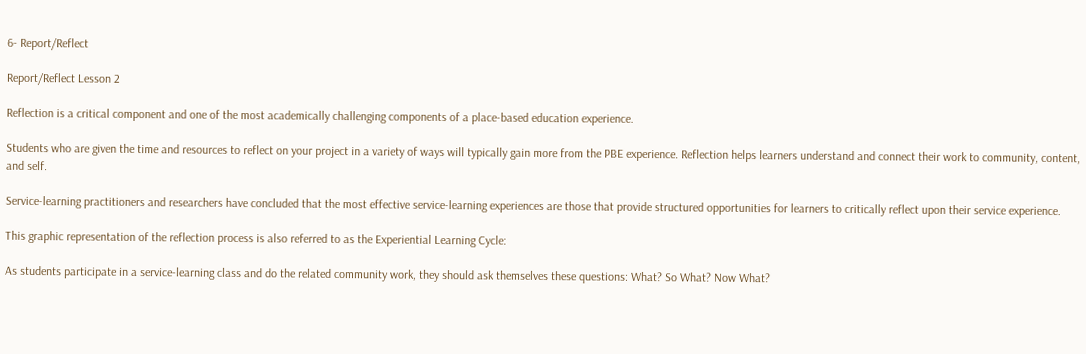6- Report/Reflect

Report/Reflect Lesson 2

Reflection is a critical component and one of the most academically challenging components of a place-based education experience.

Students who are given the time and resources to reflect on your project in a variety of ways will typically gain more from the PBE experience. Reflection helps learners understand and connect their work to community, content, and self.

Service-learning practitioners and researchers have concluded that the most effective service-learning experiences are those that provide structured opportunities for learners to critically reflect upon their service experience.

This graphic representation of the reflection process is also referred to as the Experiential Learning Cycle:

As students participate in a service-learning class and do the related community work, they should ask themselves these questions: What? So What? Now What?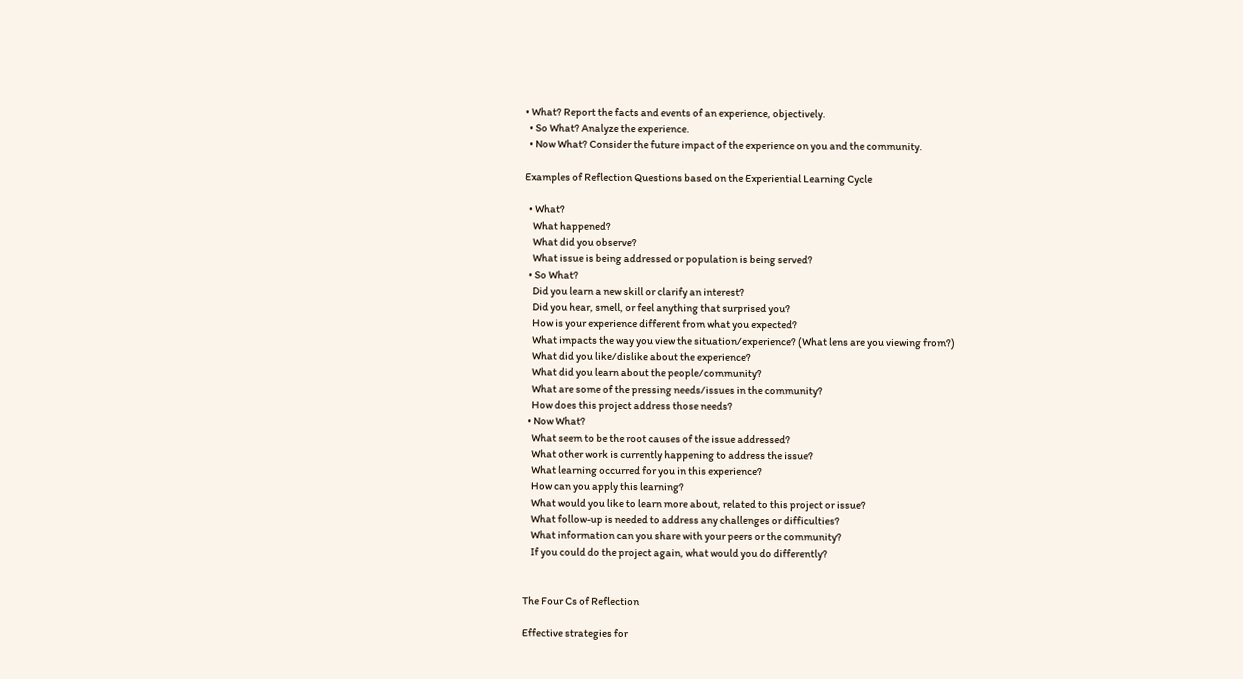• What? Report the facts and events of an experience, objectively.
  • So What? Analyze the experience.
  • Now What? Consider the future impact of the experience on you and the community.

Examples of Reflection Questions based on the Experiential Learning Cycle

  • What?
    What happened?
    What did you observe?
    What issue is being addressed or population is being served?
  • So What?
    Did you learn a new skill or clarify an interest?
    Did you hear, smell, or feel anything that surprised you?
    How is your experience different from what you expected?
    What impacts the way you view the situation/experience? (What lens are you viewing from?)
    What did you like/dislike about the experience?
    What did you learn about the people/community?
    What are some of the pressing needs/issues in the community?
    How does this project address those needs?
  • Now What?
    What seem to be the root causes of the issue addressed?
    What other work is currently happening to address the issue?
    What learning occurred for you in this experience?
    How can you apply this learning?
    What would you like to learn more about, related to this project or issue?
    What follow-up is needed to address any challenges or difficulties?
    What information can you share with your peers or the community?
    If you could do the project again, what would you do differently?


The Four Cs of Reflection

Effective strategies for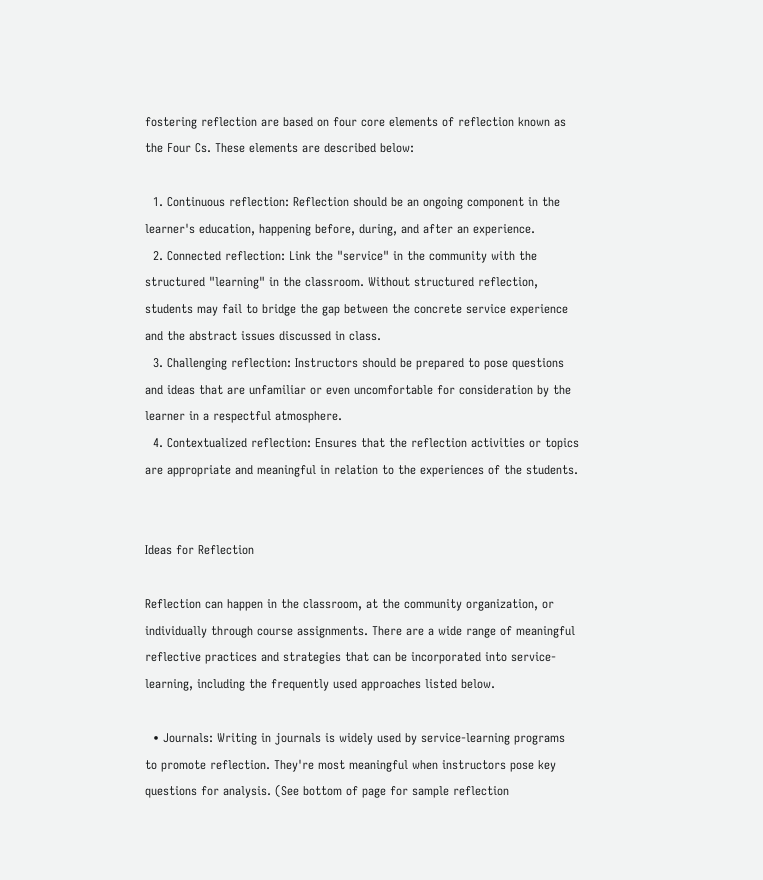fostering reflection are based on four core elements of reflection known as the Four Cs. These elements are described below:

  1. Continuous reflection: Reflection should be an ongoing component in the learner's education, happening before, during, and after an experience.
  2. Connected reflection: Link the "service" in the community with the structured "learning" in the classroom. Without structured reflection, students may fail to bridge the gap between the concrete service experience and the abstract issues discussed in class.
  3. Challenging reflection: Instructors should be prepared to pose questions and ideas that are unfamiliar or even uncomfortable for consideration by the learner in a respectful atmosphere.
  4. Contextualized reflection: Ensures that the reflection activities or topics are appropriate and meaningful in relation to the experiences of the students.


Ideas for Reflection

Reflection can happen in the classroom, at the community organization, or individually through course assignments. There are a wide range of meaningful reflective practices and strategies that can be incorporated into service-learning, including the frequently used approaches listed below.

  • Journals: Writing in journals is widely used by service-learning programs to promote reflection. They're most meaningful when instructors pose key questions for analysis. (See bottom of page for sample reflection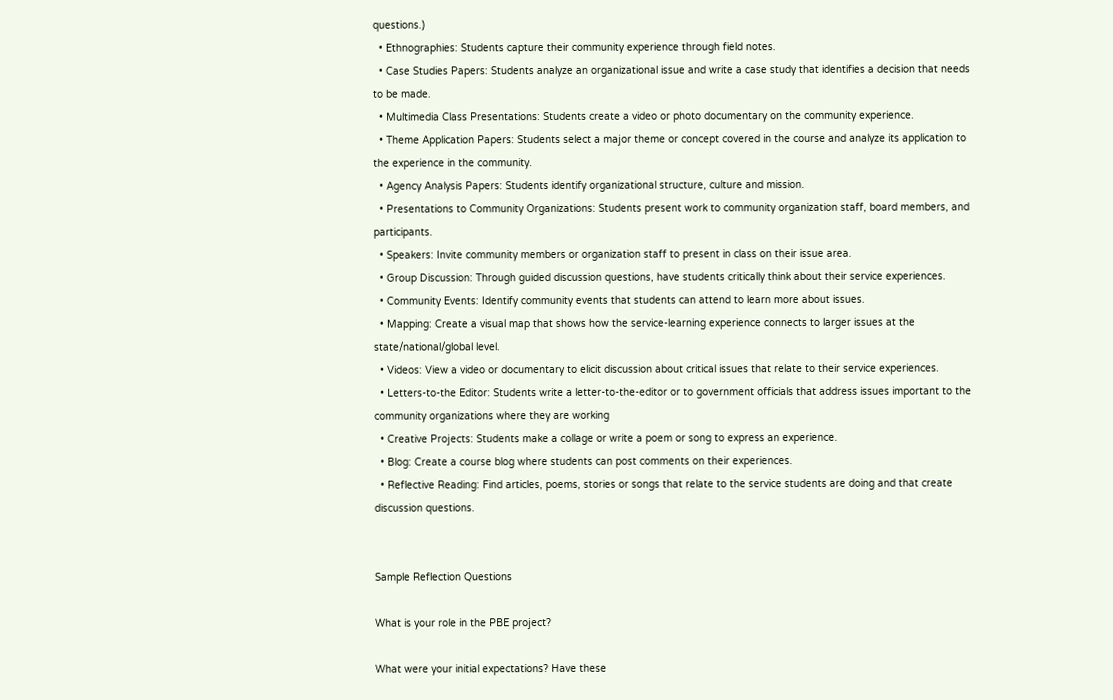questions.)
  • Ethnographies: Students capture their community experience through field notes.
  • Case Studies Papers: Students analyze an organizational issue and write a case study that identifies a decision that needs to be made.
  • Multimedia Class Presentations: Students create a video or photo documentary on the community experience.
  • Theme Application Papers: Students select a major theme or concept covered in the course and analyze its application to the experience in the community.
  • Agency Analysis Papers: Students identify organizational structure, culture and mission.
  • Presentations to Community Organizations: Students present work to community organization staff, board members, and participants.
  • Speakers: Invite community members or organization staff to present in class on their issue area.
  • Group Discussion: Through guided discussion questions, have students critically think about their service experiences.
  • Community Events: Identify community events that students can attend to learn more about issues.
  • Mapping: Create a visual map that shows how the service-learning experience connects to larger issues at the state/national/global level.
  • Videos: View a video or documentary to elicit discussion about critical issues that relate to their service experiences.
  • Letters-to-the Editor: Students write a letter-to-the-editor or to government officials that address issues important to the community organizations where they are working
  • Creative Projects: Students make a collage or write a poem or song to express an experience.
  • Blog: Create a course blog where students can post comments on their experiences.
  • Reflective Reading: Find articles, poems, stories or songs that relate to the service students are doing and that create discussion questions.


Sample Reflection Questions

What is your role in the PBE project?

What were your initial expectations? Have these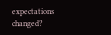expectations changed?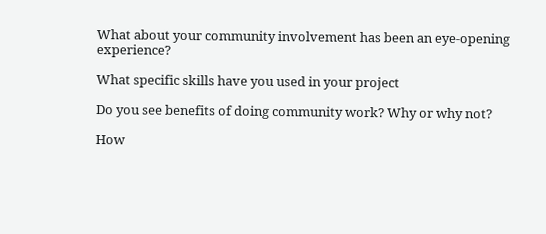What about your community involvement has been an eye-opening experience?

What specific skills have you used in your project

Do you see benefits of doing community work? Why or why not?

How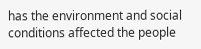has the environment and social conditions affected the people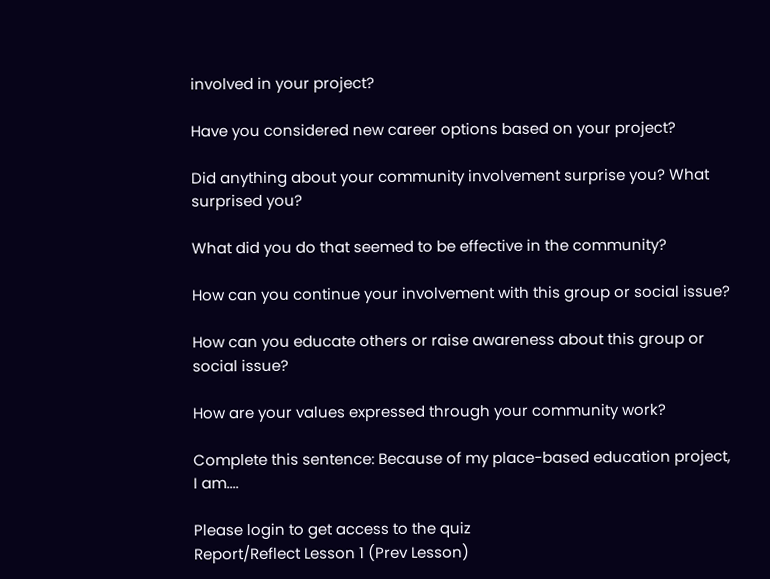involved in your project?

Have you considered new career options based on your project?

Did anything about your community involvement surprise you? What surprised you?

What did you do that seemed to be effective in the community?

How can you continue your involvement with this group or social issue?

How can you educate others or raise awareness about this group or social issue?

How are your values expressed through your community work?

Complete this sentence: Because of my place-based education project, I am....

Please login to get access to the quiz
Report/Reflect Lesson 1 (Prev Lesson)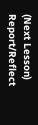(Next Lesson) Report/Reflect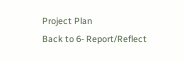Project Plan
Back to 6- Report/Reflect